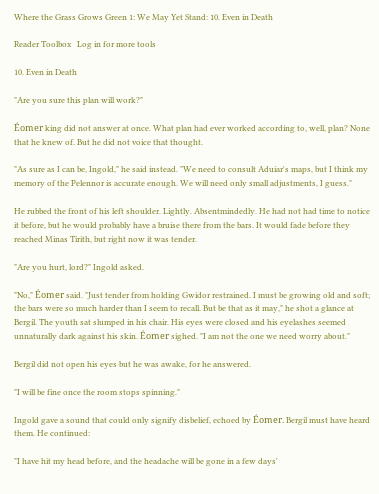Where the Grass Grows Green 1: We May Yet Stand: 10. Even in Death

Reader Toolbox   Log in for more tools

10. Even in Death

"Are you sure this plan will work?"

Éomer king did not answer at once. What plan had ever worked according to, well, plan? None that he knew of. But he did not voice that thought.

"As sure as I can be, Ingold," he said instead. "We need to consult Aduiar's maps, but I think my memory of the Pelennor is accurate enough. We will need only small adjustments, I guess."

He rubbed the front of his left shoulder. Lightly. Absentmindedly. He had not had time to notice it before, but he would probably have a bruise there from the bars. It would fade before they reached Minas Tirith, but right now it was tender.

"Are you hurt, lord?" Ingold asked.

"No," Éomer said. "Just tender from holding Gwidor restrained. I must be growing old and soft; the bars were so much harder than I seem to recall. But be that as it may," he shot a glance at Bergil. The youth sat slumped in his chair. His eyes were closed and his eyelashes seemed unnaturally dark against his skin. Éomer sighed. "I am not the one we need worry about."

Bergil did not open his eyes but he was awake, for he answered.

"I will be fine once the room stops spinning."

Ingold gave a sound that could only signify disbelief, echoed by Éomer. Bergil must have heard them. He continued:

"I have hit my head before, and the headache will be gone in a few days'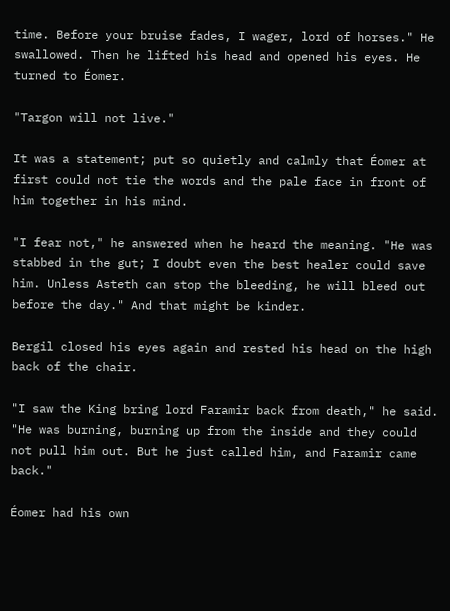time. Before your bruise fades, I wager, lord of horses." He swallowed. Then he lifted his head and opened his eyes. He turned to Éomer.

"Targon will not live."

It was a statement; put so quietly and calmly that Éomer at first could not tie the words and the pale face in front of him together in his mind.

"I fear not," he answered when he heard the meaning. "He was stabbed in the gut; I doubt even the best healer could save him. Unless Asteth can stop the bleeding, he will bleed out before the day." And that might be kinder.

Bergil closed his eyes again and rested his head on the high back of the chair.

"I saw the King bring lord Faramir back from death," he said. "He was burning, burning up from the inside and they could not pull him out. But he just called him, and Faramir came back."

Éomer had his own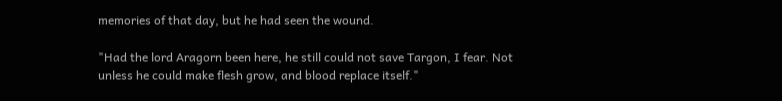memories of that day, but he had seen the wound.

"Had the lord Aragorn been here, he still could not save Targon, I fear. Not unless he could make flesh grow, and blood replace itself."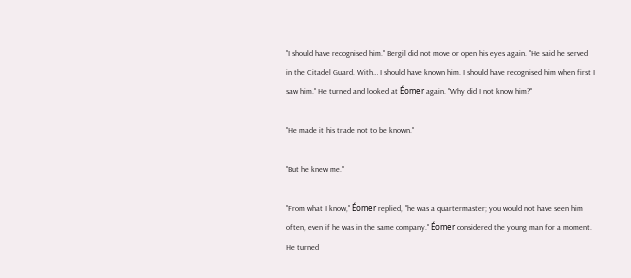"I should have recognised him." Bergil did not move or open his eyes again. "He said he served in the Citadel Guard. With… I should have known him. I should have recognised him when first I saw him." He turned and looked at Éomer again. "Why did I not know him?"

"He made it his trade not to be known."

"But he knew me."

"From what I know," Éomer replied, "he was a quartermaster; you would not have seen him often, even if he was in the same company." Éomer considered the young man for a moment. He turned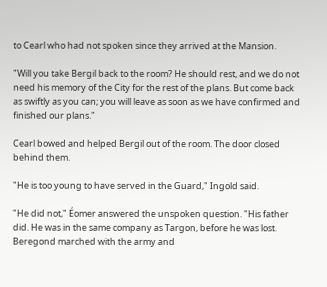to Cearl who had not spoken since they arrived at the Mansion.

"Will you take Bergil back to the room? He should rest, and we do not need his memory of the City for the rest of the plans. But come back as swiftly as you can; you will leave as soon as we have confirmed and finished our plans."

Cearl bowed and helped Bergil out of the room. The door closed behind them.

"He is too young to have served in the Guard," Ingold said.

"He did not," Éomer answered the unspoken question. "His father did. He was in the same company as Targon, before he was lost. Beregond marched with the army and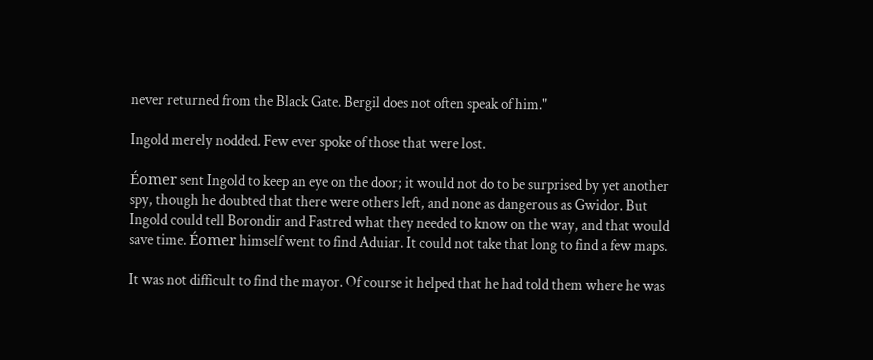never returned from the Black Gate. Bergil does not often speak of him."

Ingold merely nodded. Few ever spoke of those that were lost.

Éomer sent Ingold to keep an eye on the door; it would not do to be surprised by yet another spy, though he doubted that there were others left, and none as dangerous as Gwidor. But Ingold could tell Borondir and Fastred what they needed to know on the way, and that would save time. Éomer himself went to find Aduiar. It could not take that long to find a few maps.

It was not difficult to find the mayor. Of course it helped that he had told them where he was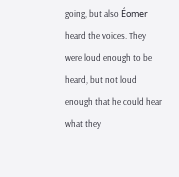going, but also Éomer heard the voices. They were loud enough to be heard, but not loud enough that he could hear what they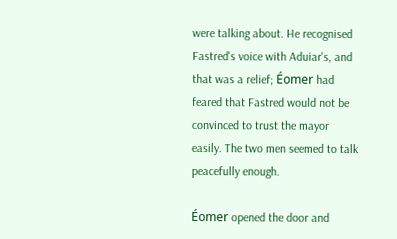were talking about. He recognised Fastred's voice with Aduiar's, and that was a relief; Éomer had feared that Fastred would not be convinced to trust the mayor easily. The two men seemed to talk peacefully enough.

Éomer opened the door and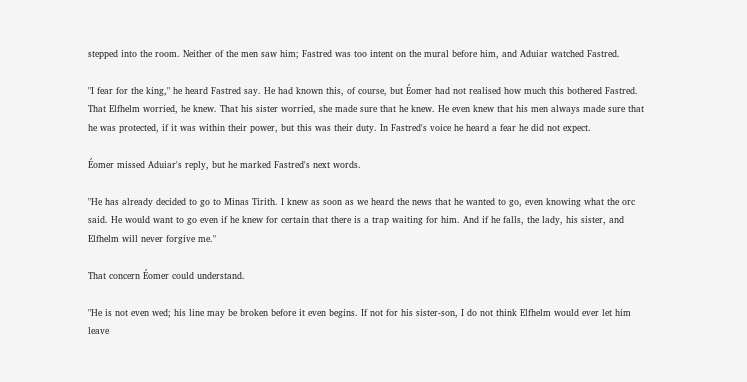stepped into the room. Neither of the men saw him; Fastred was too intent on the mural before him, and Aduiar watched Fastred.

"I fear for the king," he heard Fastred say. He had known this, of course, but Éomer had not realised how much this bothered Fastred. That Elfhelm worried, he knew. That his sister worried, she made sure that he knew. He even knew that his men always made sure that he was protected, if it was within their power, but this was their duty. In Fastred's voice he heard a fear he did not expect.

Éomer missed Aduiar's reply, but he marked Fastred's next words.

"He has already decided to go to Minas Tirith. I knew as soon as we heard the news that he wanted to go, even knowing what the orc said. He would want to go even if he knew for certain that there is a trap waiting for him. And if he falls, the lady, his sister, and Elfhelm will never forgive me."

That concern Éomer could understand.

"He is not even wed; his line may be broken before it even begins. If not for his sister-son, I do not think Elfhelm would ever let him leave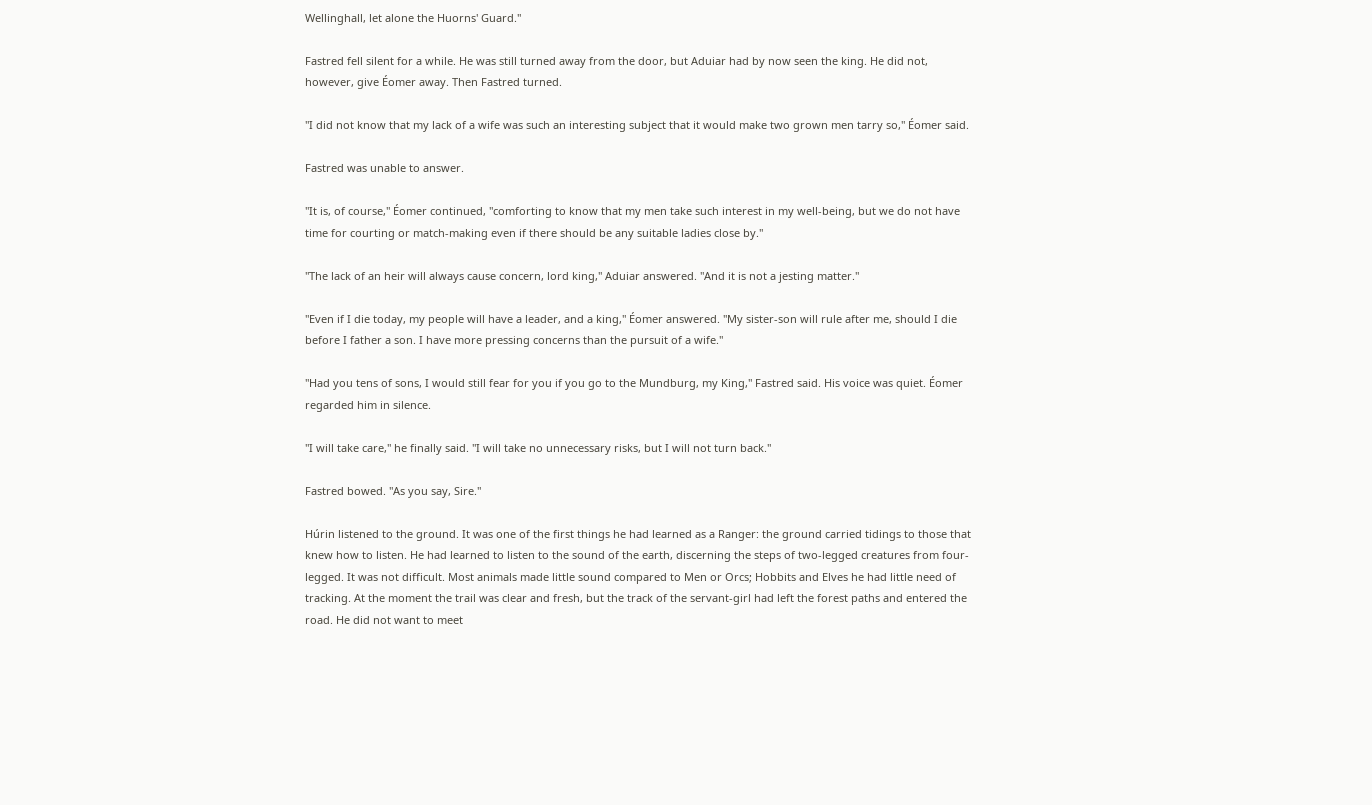Wellinghall, let alone the Huorns' Guard."

Fastred fell silent for a while. He was still turned away from the door, but Aduiar had by now seen the king. He did not, however, give Éomer away. Then Fastred turned.

"I did not know that my lack of a wife was such an interesting subject that it would make two grown men tarry so," Éomer said.

Fastred was unable to answer.

"It is, of course," Éomer continued, "comforting to know that my men take such interest in my well-being, but we do not have time for courting or match-making even if there should be any suitable ladies close by."

"The lack of an heir will always cause concern, lord king," Aduiar answered. "And it is not a jesting matter."

"Even if I die today, my people will have a leader, and a king," Éomer answered. "My sister-son will rule after me, should I die before I father a son. I have more pressing concerns than the pursuit of a wife."

"Had you tens of sons, I would still fear for you if you go to the Mundburg, my King," Fastred said. His voice was quiet. Éomer regarded him in silence.

"I will take care," he finally said. "I will take no unnecessary risks, but I will not turn back."

Fastred bowed. "As you say, Sire."

Húrin listened to the ground. It was one of the first things he had learned as a Ranger: the ground carried tidings to those that knew how to listen. He had learned to listen to the sound of the earth, discerning the steps of two-legged creatures from four-legged. It was not difficult. Most animals made little sound compared to Men or Orcs; Hobbits and Elves he had little need of tracking. At the moment the trail was clear and fresh, but the track of the servant-girl had left the forest paths and entered the road. He did not want to meet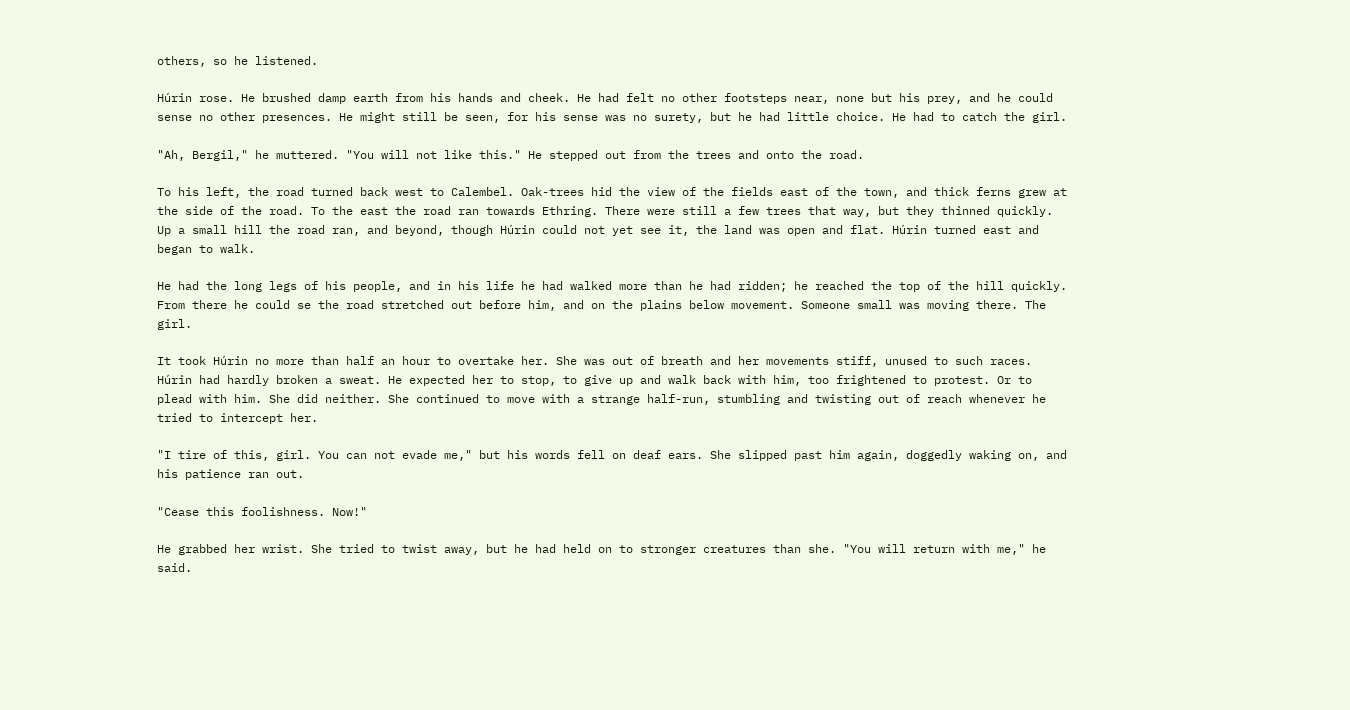others, so he listened.

Húrin rose. He brushed damp earth from his hands and cheek. He had felt no other footsteps near, none but his prey, and he could sense no other presences. He might still be seen, for his sense was no surety, but he had little choice. He had to catch the girl.

"Ah, Bergil," he muttered. "You will not like this." He stepped out from the trees and onto the road.

To his left, the road turned back west to Calembel. Oak-trees hid the view of the fields east of the town, and thick ferns grew at the side of the road. To the east the road ran towards Ethring. There were still a few trees that way, but they thinned quickly. Up a small hill the road ran, and beyond, though Húrin could not yet see it, the land was open and flat. Húrin turned east and began to walk.

He had the long legs of his people, and in his life he had walked more than he had ridden; he reached the top of the hill quickly. From there he could se the road stretched out before him, and on the plains below movement. Someone small was moving there. The girl.

It took Húrin no more than half an hour to overtake her. She was out of breath and her movements stiff, unused to such races. Húrin had hardly broken a sweat. He expected her to stop, to give up and walk back with him, too frightened to protest. Or to plead with him. She did neither. She continued to move with a strange half-run, stumbling and twisting out of reach whenever he tried to intercept her.

"I tire of this, girl. You can not evade me," but his words fell on deaf ears. She slipped past him again, doggedly waking on, and his patience ran out.

"Cease this foolishness. Now!"

He grabbed her wrist. She tried to twist away, but he had held on to stronger creatures than she. "You will return with me," he said.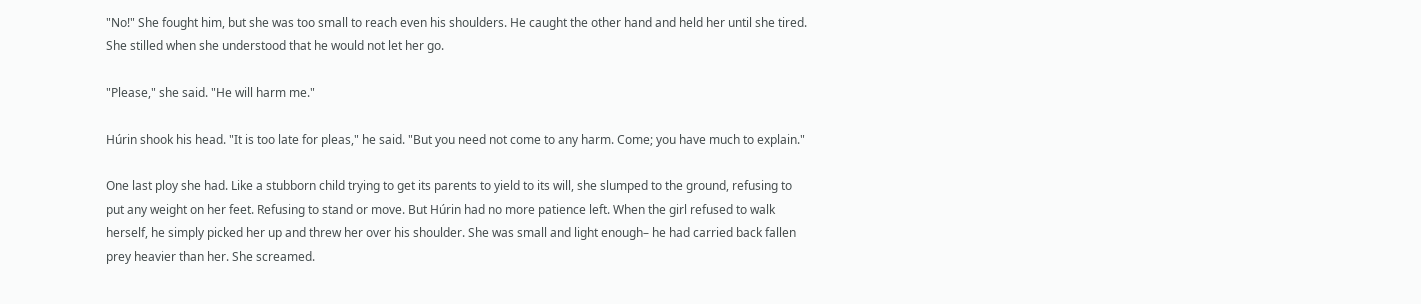"No!" She fought him, but she was too small to reach even his shoulders. He caught the other hand and held her until she tired. She stilled when she understood that he would not let her go.

"Please," she said. "He will harm me."

Húrin shook his head. "It is too late for pleas," he said. "But you need not come to any harm. Come; you have much to explain."

One last ploy she had. Like a stubborn child trying to get its parents to yield to its will, she slumped to the ground, refusing to put any weight on her feet. Refusing to stand or move. But Húrin had no more patience left. When the girl refused to walk herself, he simply picked her up and threw her over his shoulder. She was small and light enough– he had carried back fallen prey heavier than her. She screamed.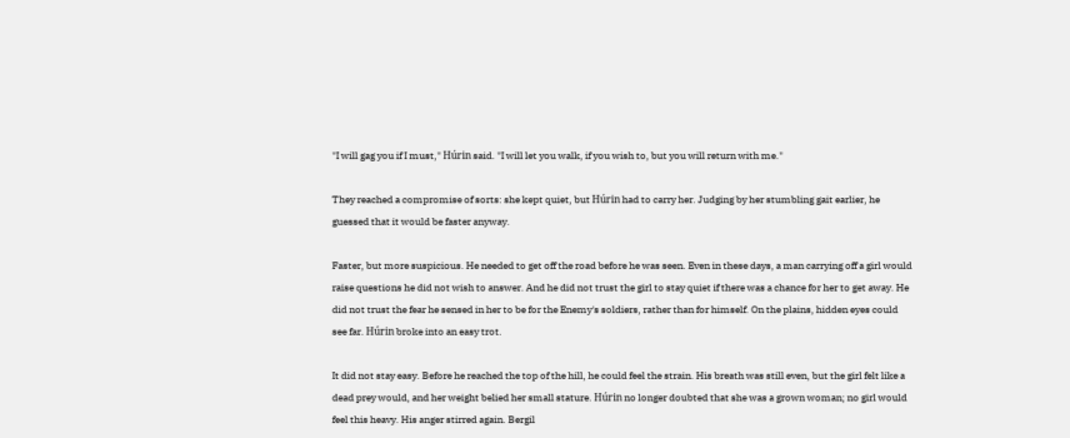"I will gag you if I must," Húrin said. "I will let you walk, if you wish to, but you will return with me."

They reached a compromise of sorts: she kept quiet, but Húrin had to carry her. Judging by her stumbling gait earlier, he guessed that it would be faster anyway.

Faster, but more suspicious. He needed to get off the road before he was seen. Even in these days, a man carrying off a girl would raise questions he did not wish to answer. And he did not trust the girl to stay quiet if there was a chance for her to get away. He did not trust the fear he sensed in her to be for the Enemy's soldiers, rather than for himself. On the plains, hidden eyes could see far. Húrin broke into an easy trot.

It did not stay easy. Before he reached the top of the hill, he could feel the strain. His breath was still even, but the girl felt like a dead prey would, and her weight belied her small stature. Húrin no longer doubted that she was a grown woman; no girl would feel this heavy. His anger stirred again. Bergil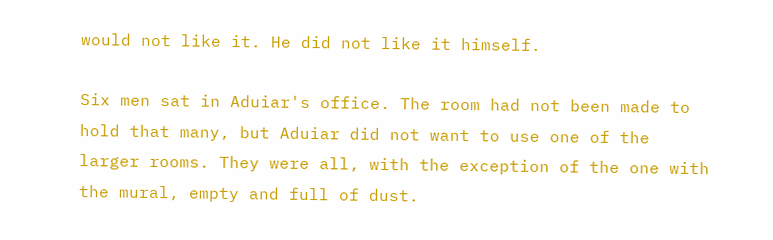would not like it. He did not like it himself.

Six men sat in Aduiar's office. The room had not been made to hold that many, but Aduiar did not want to use one of the larger rooms. They were all, with the exception of the one with the mural, empty and full of dust.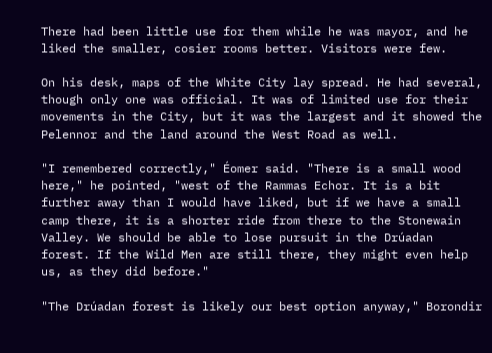There had been little use for them while he was mayor, and he liked the smaller, cosier rooms better. Visitors were few.

On his desk, maps of the White City lay spread. He had several, though only one was official. It was of limited use for their movements in the City, but it was the largest and it showed the Pelennor and the land around the West Road as well.

"I remembered correctly," Éomer said. "There is a small wood here," he pointed, "west of the Rammas Echor. It is a bit further away than I would have liked, but if we have a small camp there, it is a shorter ride from there to the Stonewain Valley. We should be able to lose pursuit in the Drúadan forest. If the Wild Men are still there, they might even help us, as they did before."

"The Drúadan forest is likely our best option anyway," Borondir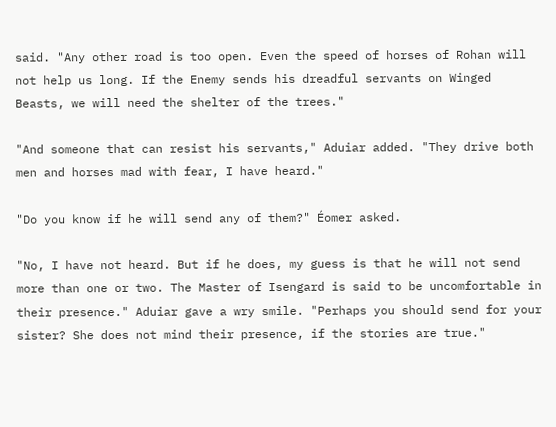said. "Any other road is too open. Even the speed of horses of Rohan will not help us long. If the Enemy sends his dreadful servants on Winged Beasts, we will need the shelter of the trees."

"And someone that can resist his servants," Aduiar added. "They drive both men and horses mad with fear, I have heard."

"Do you know if he will send any of them?" Éomer asked.

"No, I have not heard. But if he does, my guess is that he will not send more than one or two. The Master of Isengard is said to be uncomfortable in their presence." Aduiar gave a wry smile. "Perhaps you should send for your sister? She does not mind their presence, if the stories are true."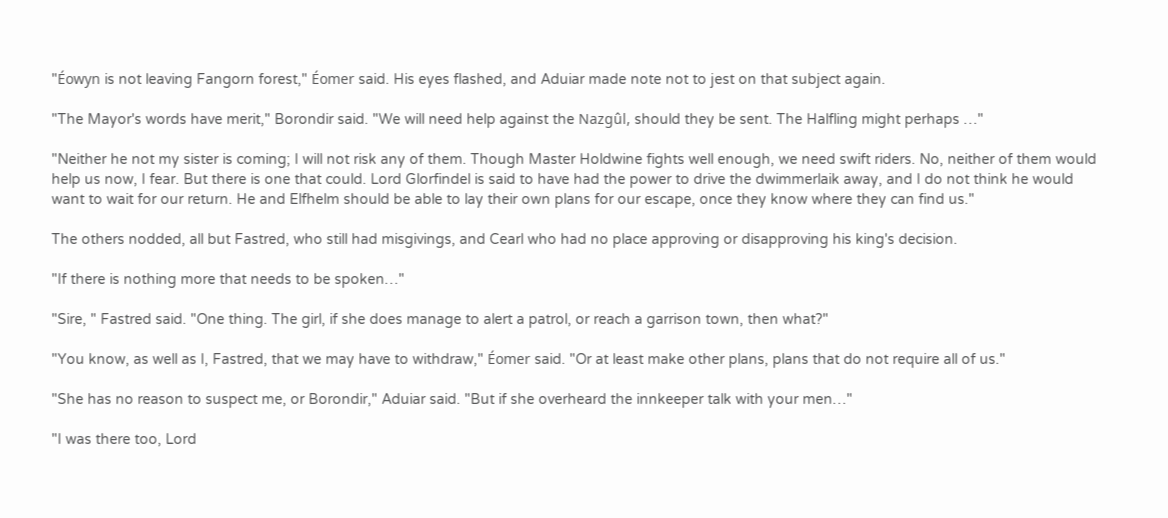"Éowyn is not leaving Fangorn forest," Éomer said. His eyes flashed, and Aduiar made note not to jest on that subject again.

"The Mayor's words have merit," Borondir said. "We will need help against the Nazgûl, should they be sent. The Halfling might perhaps …"

"Neither he not my sister is coming; I will not risk any of them. Though Master Holdwine fights well enough, we need swift riders. No, neither of them would help us now, I fear. But there is one that could. Lord Glorfindel is said to have had the power to drive the dwimmerlaik away, and I do not think he would want to wait for our return. He and Elfhelm should be able to lay their own plans for our escape, once they know where they can find us."

The others nodded, all but Fastred, who still had misgivings, and Cearl who had no place approving or disapproving his king's decision.

"If there is nothing more that needs to be spoken…"

"Sire, " Fastred said. "One thing. The girl, if she does manage to alert a patrol, or reach a garrison town, then what?"

"You know, as well as I, Fastred, that we may have to withdraw," Éomer said. "Or at least make other plans, plans that do not require all of us."

"She has no reason to suspect me, or Borondir," Aduiar said. "But if she overheard the innkeeper talk with your men…"

"I was there too, Lord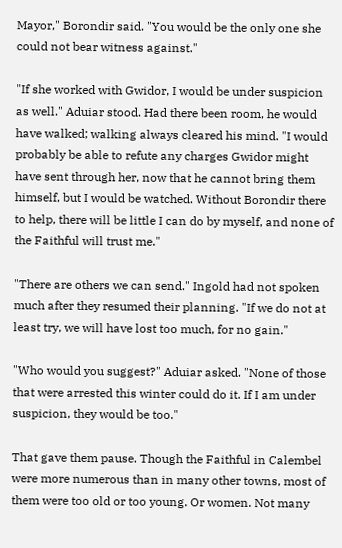Mayor," Borondir said. "You would be the only one she could not bear witness against."

"If she worked with Gwidor, I would be under suspicion as well." Aduiar stood. Had there been room, he would have walked; walking always cleared his mind. "I would probably be able to refute any charges Gwidor might have sent through her, now that he cannot bring them himself, but I would be watched. Without Borondir there to help, there will be little I can do by myself, and none of the Faithful will trust me."

"There are others we can send." Ingold had not spoken much after they resumed their planning. "If we do not at least try, we will have lost too much, for no gain."

"Who would you suggest?" Aduiar asked. "None of those that were arrested this winter could do it. If I am under suspicion, they would be too."

That gave them pause. Though the Faithful in Calembel were more numerous than in many other towns, most of them were too old or too young. Or women. Not many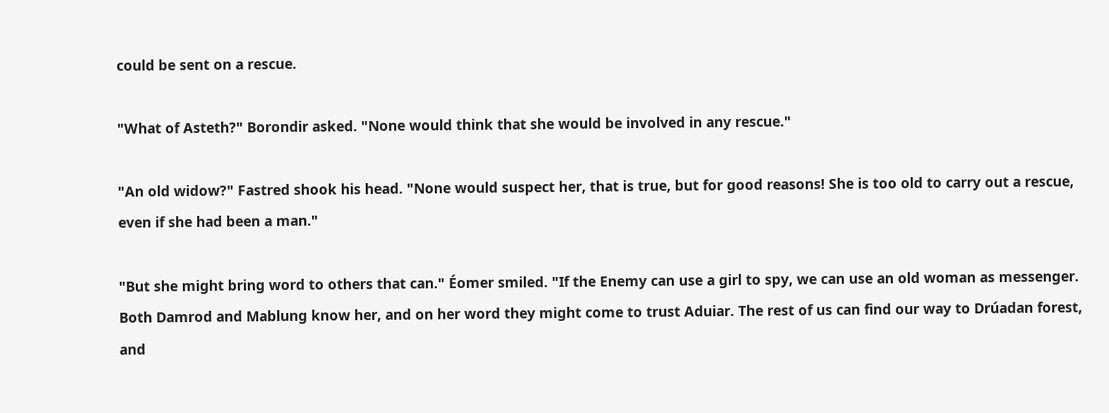could be sent on a rescue.

"What of Asteth?" Borondir asked. "None would think that she would be involved in any rescue."

"An old widow?" Fastred shook his head. "None would suspect her, that is true, but for good reasons! She is too old to carry out a rescue, even if she had been a man."

"But she might bring word to others that can." Éomer smiled. "If the Enemy can use a girl to spy, we can use an old woman as messenger. Both Damrod and Mablung know her, and on her word they might come to trust Aduiar. The rest of us can find our way to Drúadan forest, and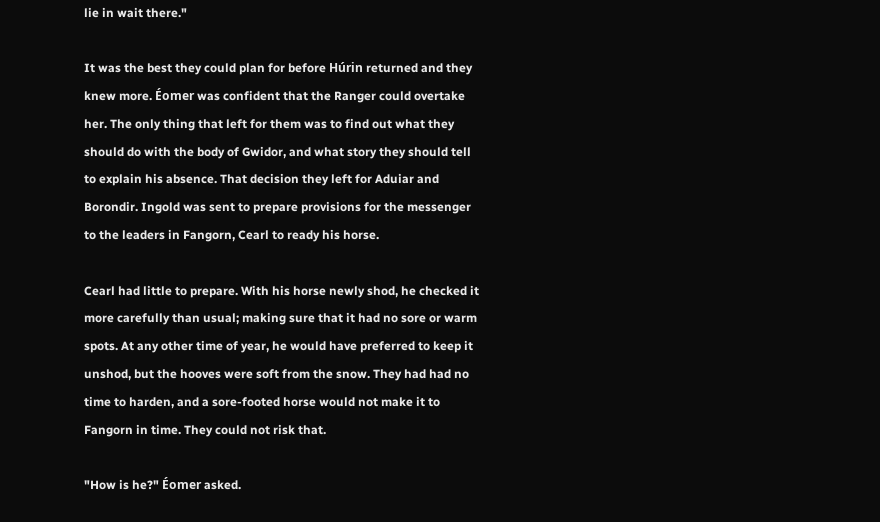lie in wait there."

It was the best they could plan for before Húrin returned and they knew more. Éomer was confident that the Ranger could overtake her. The only thing that left for them was to find out what they should do with the body of Gwidor, and what story they should tell to explain his absence. That decision they left for Aduiar and Borondir. Ingold was sent to prepare provisions for the messenger to the leaders in Fangorn, Cearl to ready his horse.

Cearl had little to prepare. With his horse newly shod, he checked it more carefully than usual; making sure that it had no sore or warm spots. At any other time of year, he would have preferred to keep it unshod, but the hooves were soft from the snow. They had had no time to harden, and a sore-footed horse would not make it to Fangorn in time. They could not risk that.

"How is he?" Éomer asked.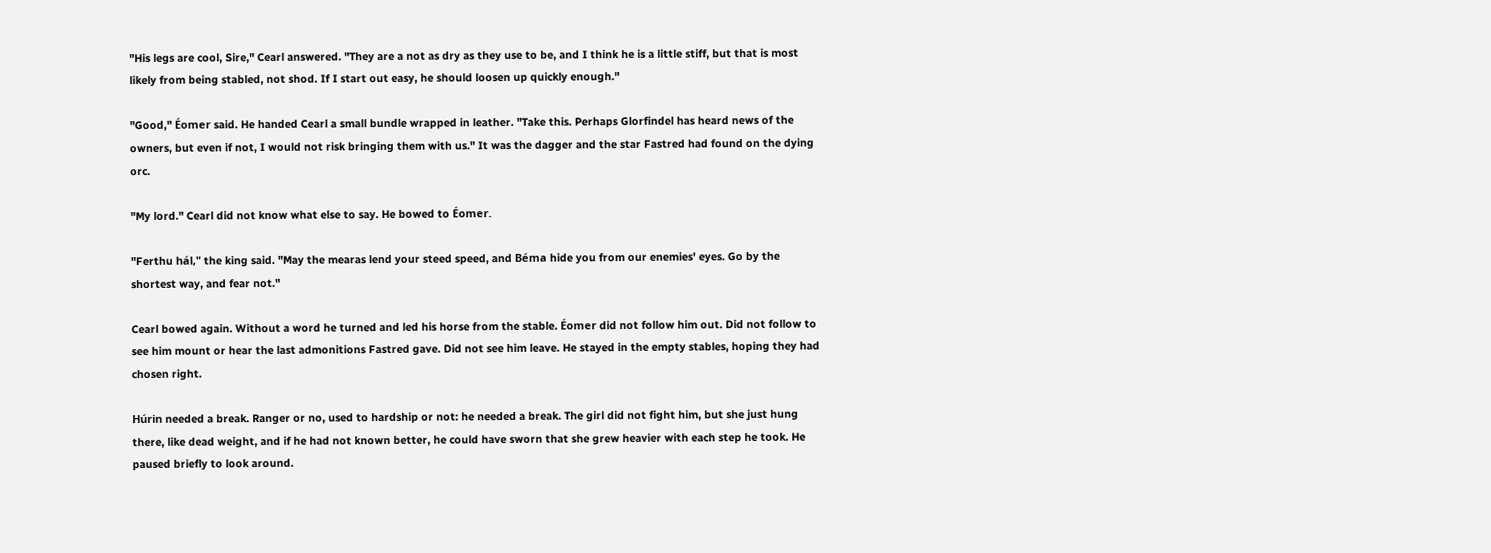"His legs are cool, Sire," Cearl answered. "They are a not as dry as they use to be, and I think he is a little stiff, but that is most likely from being stabled, not shod. If I start out easy, he should loosen up quickly enough."

"Good," Éomer said. He handed Cearl a small bundle wrapped in leather. "Take this. Perhaps Glorfindel has heard news of the owners, but even if not, I would not risk bringing them with us." It was the dagger and the star Fastred had found on the dying orc.

"My lord." Cearl did not know what else to say. He bowed to Éomer.

"Ferthu hál," the king said. "May the mearas lend your steed speed, and Béma hide you from our enemies' eyes. Go by the shortest way, and fear not."

Cearl bowed again. Without a word he turned and led his horse from the stable. Éomer did not follow him out. Did not follow to see him mount or hear the last admonitions Fastred gave. Did not see him leave. He stayed in the empty stables, hoping they had chosen right.

Húrin needed a break. Ranger or no, used to hardship or not: he needed a break. The girl did not fight him, but she just hung there, like dead weight, and if he had not known better, he could have sworn that she grew heavier with each step he took. He paused briefly to look around.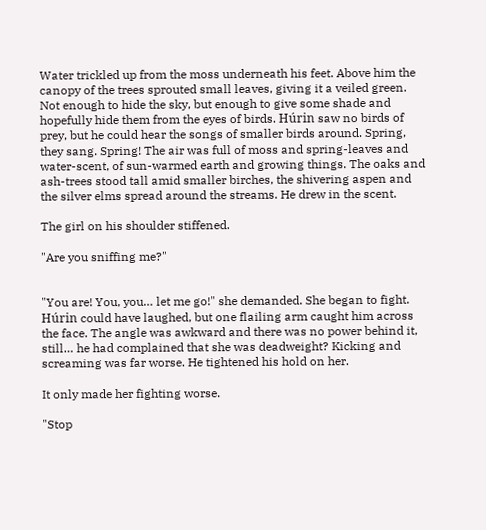Water trickled up from the moss underneath his feet. Above him the canopy of the trees sprouted small leaves, giving it a veiled green. Not enough to hide the sky, but enough to give some shade and hopefully hide them from the eyes of birds. Húrin saw no birds of prey, but he could hear the songs of smaller birds around. Spring, they sang. Spring! The air was full of moss and spring-leaves and water-scent, of sun-warmed earth and growing things. The oaks and ash-trees stood tall amid smaller birches, the shivering aspen and the silver elms spread around the streams. He drew in the scent.

The girl on his shoulder stiffened.

"Are you sniffing me?"


"You are! You, you… let me go!" she demanded. She began to fight. Húrin could have laughed, but one flailing arm caught him across the face. The angle was awkward and there was no power behind it, still… he had complained that she was deadweight? Kicking and screaming was far worse. He tightened his hold on her.

It only made her fighting worse.

"Stop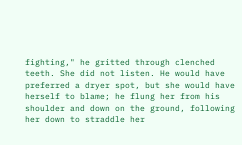fighting," he gritted through clenched teeth. She did not listen. He would have preferred a dryer spot, but she would have herself to blame; he flung her from his shoulder and down on the ground, following her down to straddle her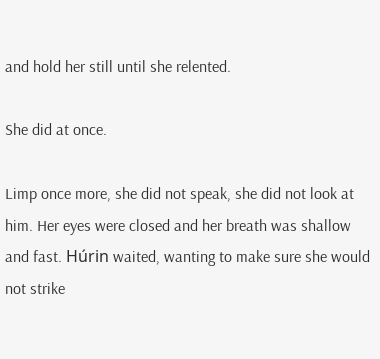and hold her still until she relented.

She did at once.

Limp once more, she did not speak, she did not look at him. Her eyes were closed and her breath was shallow and fast. Húrin waited, wanting to make sure she would not strike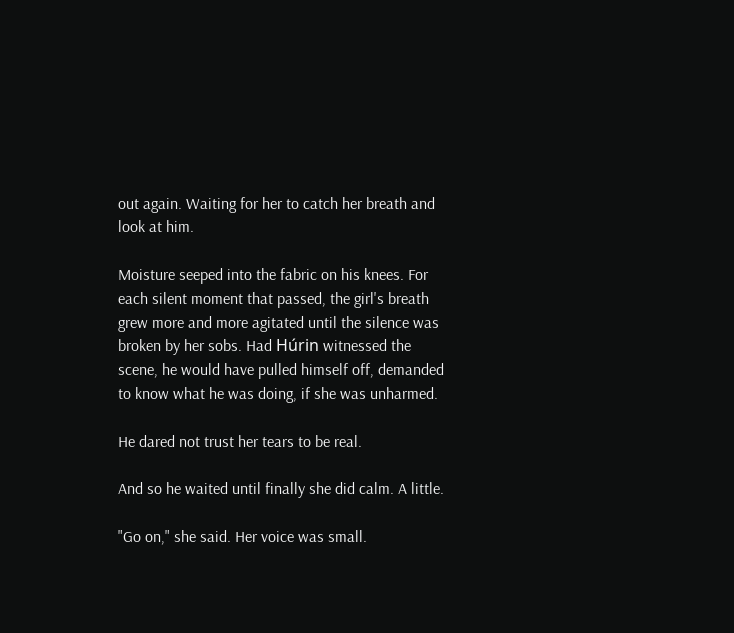out again. Waiting for her to catch her breath and look at him.

Moisture seeped into the fabric on his knees. For each silent moment that passed, the girl's breath grew more and more agitated until the silence was broken by her sobs. Had Húrin witnessed the scene, he would have pulled himself off, demanded to know what he was doing, if she was unharmed.

He dared not trust her tears to be real.

And so he waited until finally she did calm. A little.

"Go on," she said. Her voice was small.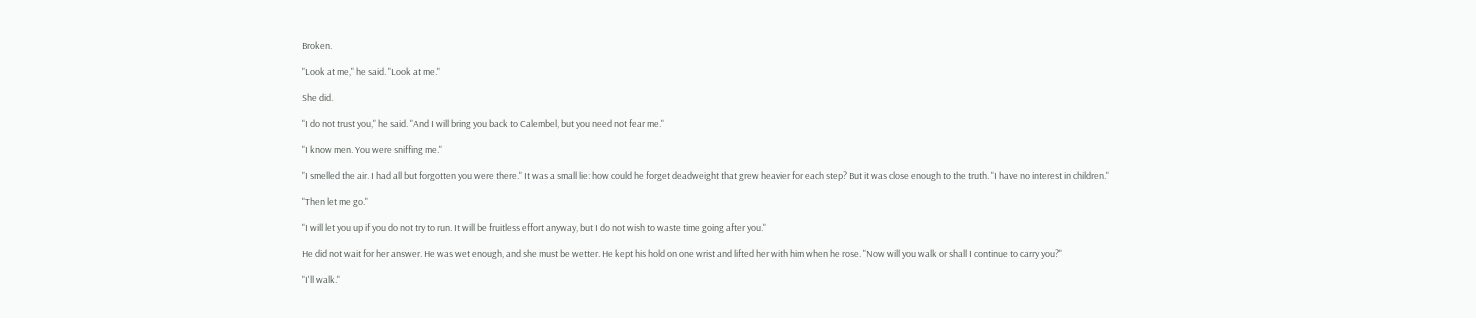Broken.

"Look at me," he said. "Look at me."

She did.

"I do not trust you," he said. "And I will bring you back to Calembel, but you need not fear me."

"I know men. You were sniffing me."

"I smelled the air. I had all but forgotten you were there." It was a small lie: how could he forget deadweight that grew heavier for each step? But it was close enough to the truth. "I have no interest in children."

"Then let me go."

"I will let you up if you do not try to run. It will be fruitless effort anyway, but I do not wish to waste time going after you."

He did not wait for her answer. He was wet enough, and she must be wetter. He kept his hold on one wrist and lifted her with him when he rose. "Now will you walk or shall I continue to carry you?"

"I'll walk."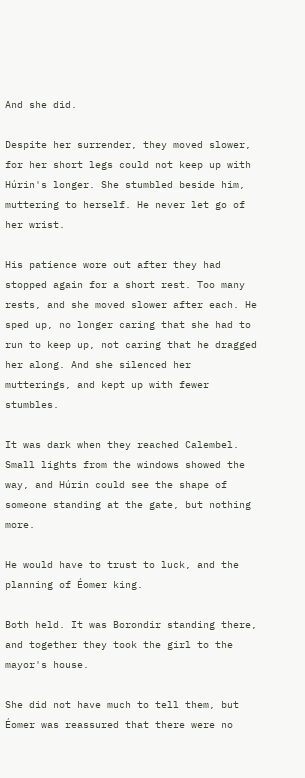And she did.

Despite her surrender, they moved slower, for her short legs could not keep up with Húrin's longer. She stumbled beside him, muttering to herself. He never let go of her wrist.

His patience wore out after they had stopped again for a short rest. Too many rests, and she moved slower after each. He sped up, no longer caring that she had to run to keep up, not caring that he dragged her along. And she silenced her mutterings, and kept up with fewer stumbles.

It was dark when they reached Calembel. Small lights from the windows showed the way, and Húrin could see the shape of someone standing at the gate, but nothing more.

He would have to trust to luck, and the planning of Éomer king.

Both held. It was Borondir standing there, and together they took the girl to the mayor's house.

She did not have much to tell them, but Éomer was reassured that there were no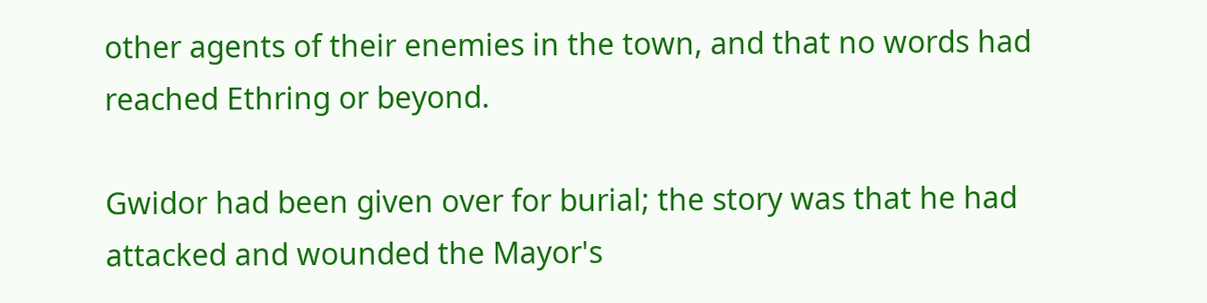other agents of their enemies in the town, and that no words had reached Ethring or beyond.

Gwidor had been given over for burial; the story was that he had attacked and wounded the Mayor's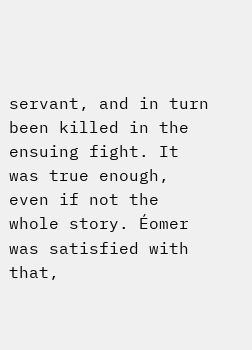servant, and in turn been killed in the ensuing fight. It was true enough, even if not the whole story. Éomer was satisfied with that,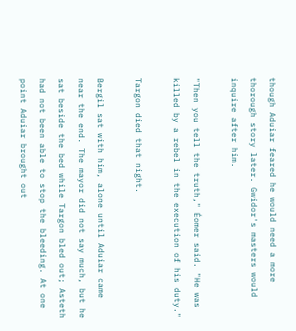though Aduiar feared he would need a more thorough story later. Gwidor's masters would inquire after him.

"Then you tell the truth," Éomer said. "He was killed by a rebel in the execution of his duty."

Targon died that night.

Bergil sat with him, alone until Aduiar came near the end. The mayor did not say much, but he sat beside the bed while Targon bled out; Asteth had not been able to stop the bleeding. At one point Aduiar brought out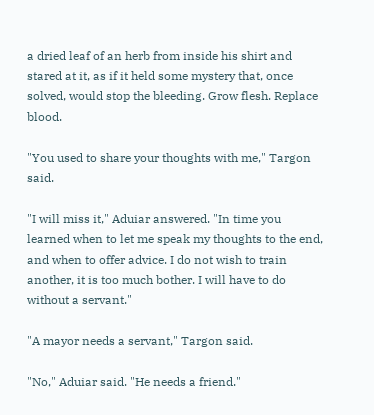a dried leaf of an herb from inside his shirt and stared at it, as if it held some mystery that, once solved, would stop the bleeding. Grow flesh. Replace blood.

"You used to share your thoughts with me," Targon said.

"I will miss it," Aduiar answered. "In time you learned when to let me speak my thoughts to the end, and when to offer advice. I do not wish to train another, it is too much bother. I will have to do without a servant."

"A mayor needs a servant," Targon said.

"No," Aduiar said. "He needs a friend."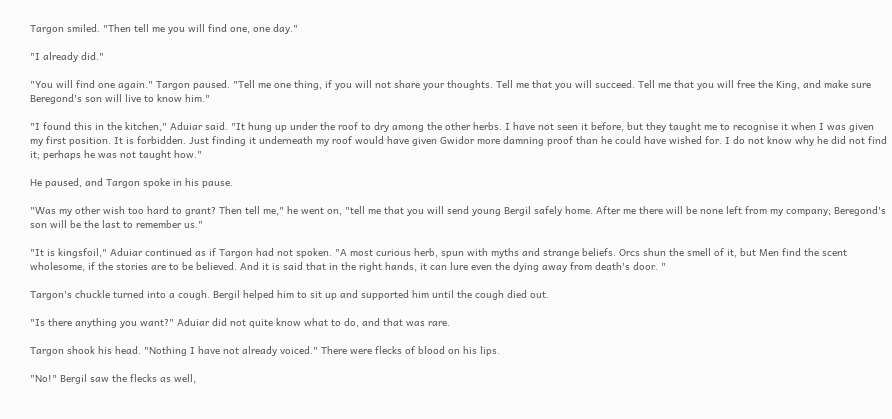Targon smiled. "Then tell me you will find one, one day."

"I already did."

"You will find one again." Targon paused. "Tell me one thing, if you will not share your thoughts. Tell me that you will succeed. Tell me that you will free the King, and make sure Beregond's son will live to know him."

"I found this in the kitchen," Aduiar said. "It hung up under the roof to dry among the other herbs. I have not seen it before, but they taught me to recognise it when I was given my first position. It is forbidden. Just finding it underneath my roof would have given Gwidor more damning proof than he could have wished for. I do not know why he did not find it; perhaps he was not taught how."

He paused, and Targon spoke in his pause.

"Was my other wish too hard to grant? Then tell me," he went on, "tell me that you will send young Bergil safely home. After me there will be none left from my company; Beregond's son will be the last to remember us."

"It is kingsfoil," Aduiar continued as if Targon had not spoken. "A most curious herb, spun with myths and strange beliefs. Orcs shun the smell of it, but Men find the scent wholesome, if the stories are to be believed. And it is said that in the right hands, it can lure even the dying away from death's door. "

Targon's chuckle turned into a cough. Bergil helped him to sit up and supported him until the cough died out.

"Is there anything you want?" Aduiar did not quite know what to do, and that was rare.

Targon shook his head. "Nothing I have not already voiced." There were flecks of blood on his lips.

"No!" Bergil saw the flecks as well,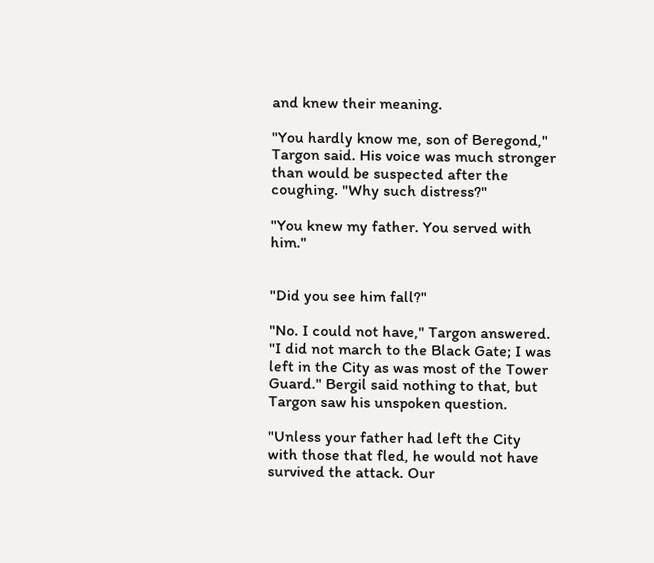and knew their meaning.

"You hardly know me, son of Beregond," Targon said. His voice was much stronger than would be suspected after the coughing. "Why such distress?"

"You knew my father. You served with him."


"Did you see him fall?"

"No. I could not have," Targon answered. "I did not march to the Black Gate; I was left in the City as was most of the Tower Guard." Bergil said nothing to that, but Targon saw his unspoken question.

"Unless your father had left the City with those that fled, he would not have survived the attack. Our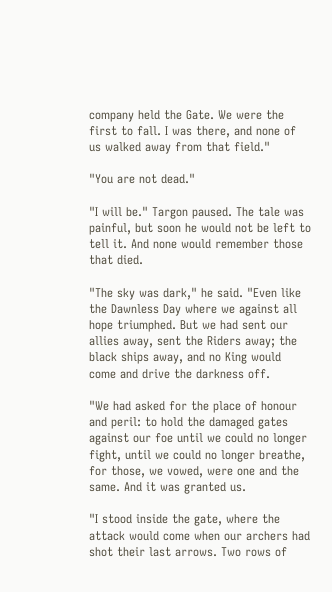company held the Gate. We were the first to fall. I was there, and none of us walked away from that field."

"You are not dead."

"I will be." Targon paused. The tale was painful, but soon he would not be left to tell it. And none would remember those that died.

"The sky was dark," he said. "Even like the Dawnless Day where we against all hope triumphed. But we had sent our allies away, sent the Riders away; the black ships away, and no King would come and drive the darkness off.

"We had asked for the place of honour and peril: to hold the damaged gates against our foe until we could no longer fight, until we could no longer breathe, for those, we vowed, were one and the same. And it was granted us.

"I stood inside the gate, where the attack would come when our archers had shot their last arrows. Two rows of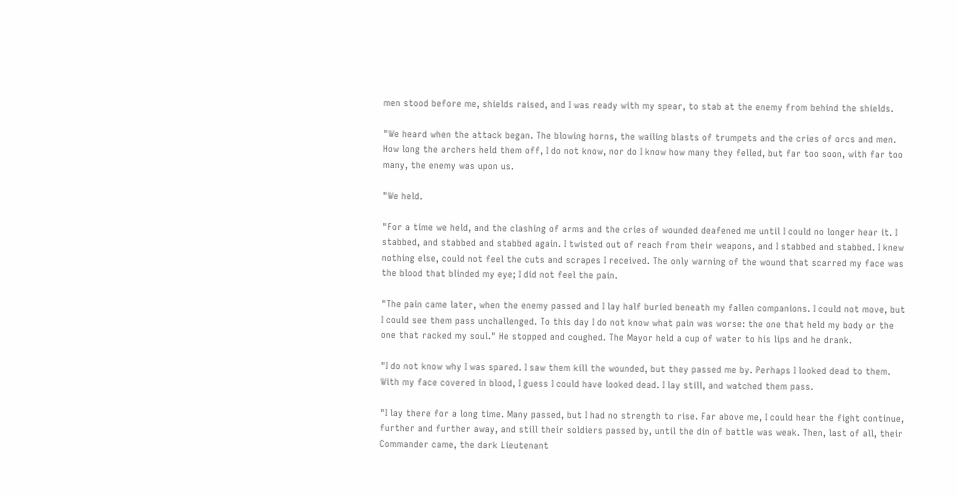men stood before me, shields raised, and I was ready with my spear, to stab at the enemy from behind the shields.

"We heard when the attack began. The blowing horns, the wailing blasts of trumpets and the cries of orcs and men. How long the archers held them off, I do not know, nor do I know how many they felled, but far too soon, with far too many, the enemy was upon us.

"We held.

"For a time we held, and the clashing of arms and the cries of wounded deafened me until I could no longer hear it. I stabbed, and stabbed and stabbed again. I twisted out of reach from their weapons, and I stabbed and stabbed. I knew nothing else, could not feel the cuts and scrapes I received. The only warning of the wound that scarred my face was the blood that blinded my eye; I did not feel the pain.

"The pain came later, when the enemy passed and I lay half buried beneath my fallen companions. I could not move, but I could see them pass unchallenged. To this day I do not know what pain was worse: the one that held my body or the one that racked my soul." He stopped and coughed. The Mayor held a cup of water to his lips and he drank.

"I do not know why I was spared. I saw them kill the wounded, but they passed me by. Perhaps I looked dead to them. With my face covered in blood, I guess I could have looked dead. I lay still, and watched them pass.

"I lay there for a long time. Many passed, but I had no strength to rise. Far above me, I could hear the fight continue, further and further away, and still their soldiers passed by, until the din of battle was weak. Then, last of all, their Commander came, the dark Lieutenant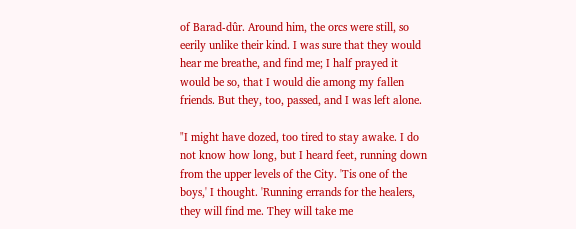of Barad-dûr. Around him, the orcs were still, so eerily unlike their kind. I was sure that they would hear me breathe, and find me; I half prayed it would be so, that I would die among my fallen friends. But they, too, passed, and I was left alone.

"I might have dozed, too tired to stay awake. I do not know how long, but I heard feet, running down from the upper levels of the City. 'Tis one of the boys,' I thought. 'Running errands for the healers, they will find me. They will take me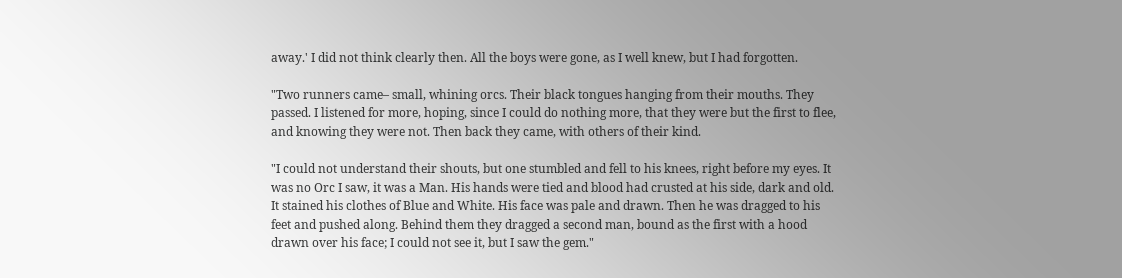away.' I did not think clearly then. All the boys were gone, as I well knew, but I had forgotten.

"Two runners came– small, whining orcs. Their black tongues hanging from their mouths. They passed. I listened for more, hoping, since I could do nothing more, that they were but the first to flee, and knowing they were not. Then back they came, with others of their kind.

"I could not understand their shouts, but one stumbled and fell to his knees, right before my eyes. It was no Orc I saw, it was a Man. His hands were tied and blood had crusted at his side, dark and old. It stained his clothes of Blue and White. His face was pale and drawn. Then he was dragged to his feet and pushed along. Behind them they dragged a second man, bound as the first with a hood drawn over his face; I could not see it, but I saw the gem."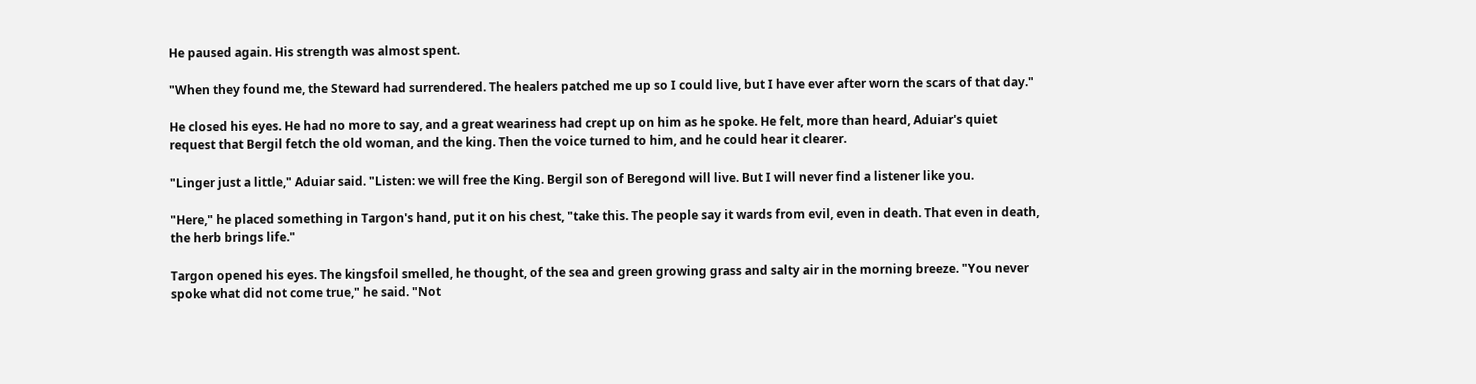He paused again. His strength was almost spent.

"When they found me, the Steward had surrendered. The healers patched me up so I could live, but I have ever after worn the scars of that day."

He closed his eyes. He had no more to say, and a great weariness had crept up on him as he spoke. He felt, more than heard, Aduiar's quiet request that Bergil fetch the old woman, and the king. Then the voice turned to him, and he could hear it clearer.

"Linger just a little," Aduiar said. "Listen: we will free the King. Bergil son of Beregond will live. But I will never find a listener like you.

"Here," he placed something in Targon's hand, put it on his chest, "take this. The people say it wards from evil, even in death. That even in death, the herb brings life."

Targon opened his eyes. The kingsfoil smelled, he thought, of the sea and green growing grass and salty air in the morning breeze. "You never spoke what did not come true," he said. "Not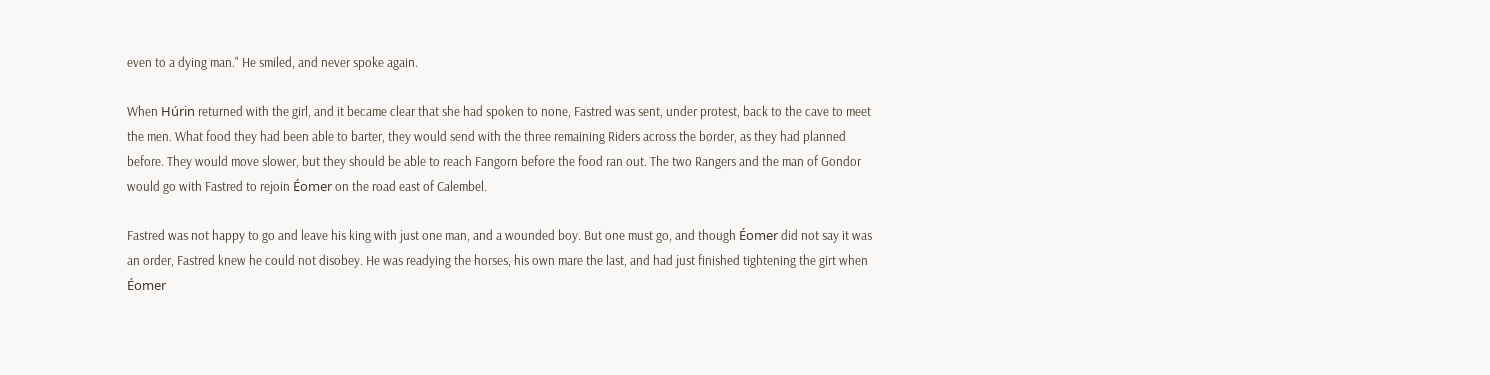even to a dying man." He smiled, and never spoke again.

When Húrin returned with the girl, and it became clear that she had spoken to none, Fastred was sent, under protest, back to the cave to meet the men. What food they had been able to barter, they would send with the three remaining Riders across the border, as they had planned before. They would move slower, but they should be able to reach Fangorn before the food ran out. The two Rangers and the man of Gondor would go with Fastred to rejoin Éomer on the road east of Calembel.

Fastred was not happy to go and leave his king with just one man, and a wounded boy. But one must go, and though Éomer did not say it was an order, Fastred knew he could not disobey. He was readying the horses, his own mare the last, and had just finished tightening the girt when Éomer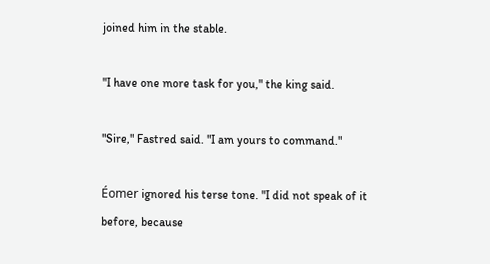joined him in the stable.

"I have one more task for you," the king said.

"Sire," Fastred said. "I am yours to command."

Éomer ignored his terse tone. "I did not speak of it before, because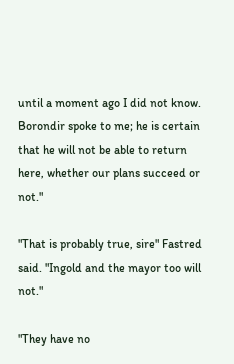until a moment ago I did not know. Borondir spoke to me; he is certain that he will not be able to return here, whether our plans succeed or not."

"That is probably true, sire" Fastred said. "Ingold and the mayor too will not."

"They have no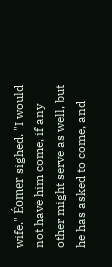wife." Éomer sighed. "I would not have him come, if any other might serve as well, but he has asked to come, and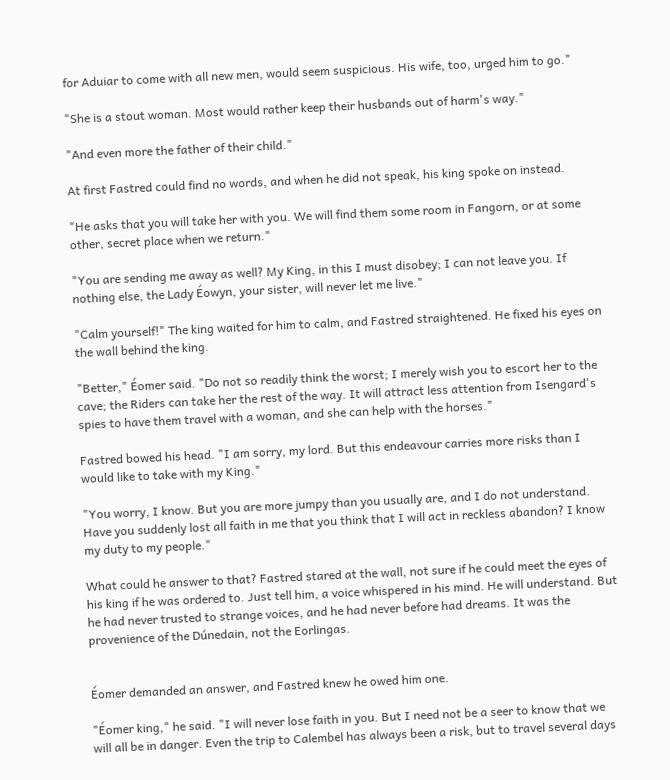for Aduiar to come with all new men, would seem suspicious. His wife, too, urged him to go."

"She is a stout woman. Most would rather keep their husbands out of harm's way."

"And even more the father of their child."

At first Fastred could find no words, and when he did not speak, his king spoke on instead.

"He asks that you will take her with you. We will find them some room in Fangorn, or at some other, secret place when we return."

"You are sending me away as well? My King, in this I must disobey; I can not leave you. If nothing else, the Lady Éowyn, your sister, will never let me live."

"Calm yourself!" The king waited for him to calm, and Fastred straightened. He fixed his eyes on the wall behind the king.

"Better," Éomer said. "Do not so readily think the worst; I merely wish you to escort her to the cave; the Riders can take her the rest of the way. It will attract less attention from Isengard's spies to have them travel with a woman, and she can help with the horses."

Fastred bowed his head. "I am sorry, my lord. But this endeavour carries more risks than I would like to take with my King."

"You worry, I know. But you are more jumpy than you usually are, and I do not understand. Have you suddenly lost all faith in me that you think that I will act in reckless abandon? I know my duty to my people."

What could he answer to that? Fastred stared at the wall, not sure if he could meet the eyes of his king if he was ordered to. Just tell him, a voice whispered in his mind. He will understand. But he had never trusted to strange voices, and he had never before had dreams. It was the provenience of the Dúnedain, not the Eorlingas.


Éomer demanded an answer, and Fastred knew he owed him one.

"Éomer king," he said. "I will never lose faith in you. But I need not be a seer to know that we will all be in danger. Even the trip to Calembel has always been a risk, but to travel several days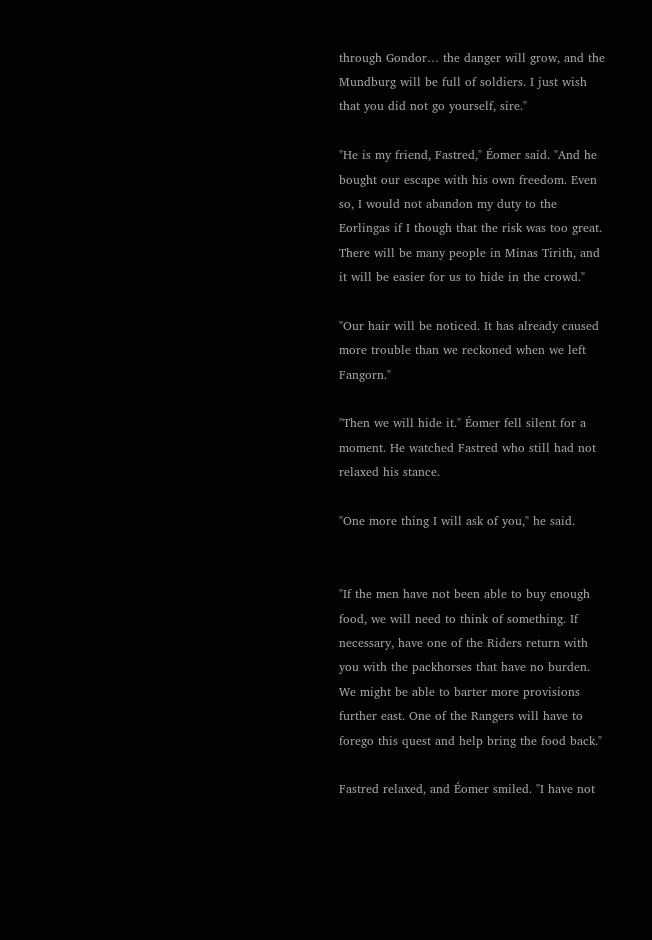through Gondor… the danger will grow, and the Mundburg will be full of soldiers. I just wish that you did not go yourself, sire."

"He is my friend, Fastred," Éomer said. "And he bought our escape with his own freedom. Even so, I would not abandon my duty to the Eorlingas if I though that the risk was too great. There will be many people in Minas Tirith, and it will be easier for us to hide in the crowd."

"Our hair will be noticed. It has already caused more trouble than we reckoned when we left Fangorn."

"Then we will hide it." Éomer fell silent for a moment. He watched Fastred who still had not relaxed his stance.

"One more thing I will ask of you," he said.


"If the men have not been able to buy enough food, we will need to think of something. If necessary, have one of the Riders return with you with the packhorses that have no burden. We might be able to barter more provisions further east. One of the Rangers will have to forego this quest and help bring the food back."

Fastred relaxed, and Éomer smiled. "I have not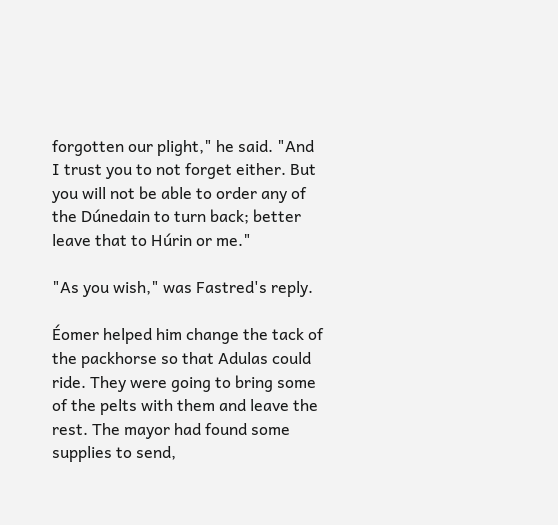forgotten our plight," he said. "And I trust you to not forget either. But you will not be able to order any of the Dúnedain to turn back; better leave that to Húrin or me."

"As you wish," was Fastred's reply.

Éomer helped him change the tack of the packhorse so that Adulas could ride. They were going to bring some of the pelts with them and leave the rest. The mayor had found some supplies to send,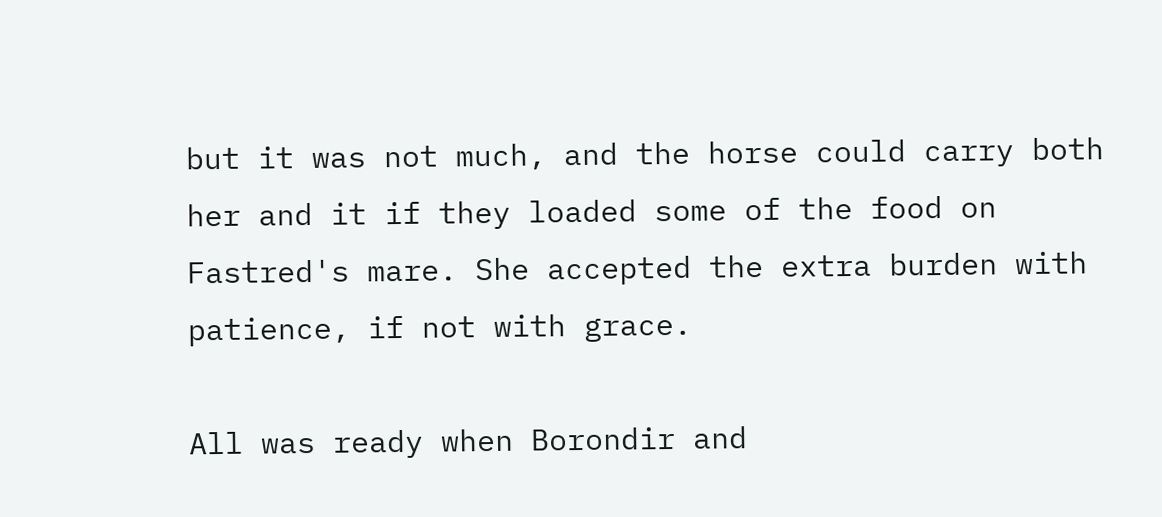but it was not much, and the horse could carry both her and it if they loaded some of the food on Fastred's mare. She accepted the extra burden with patience, if not with grace.

All was ready when Borondir and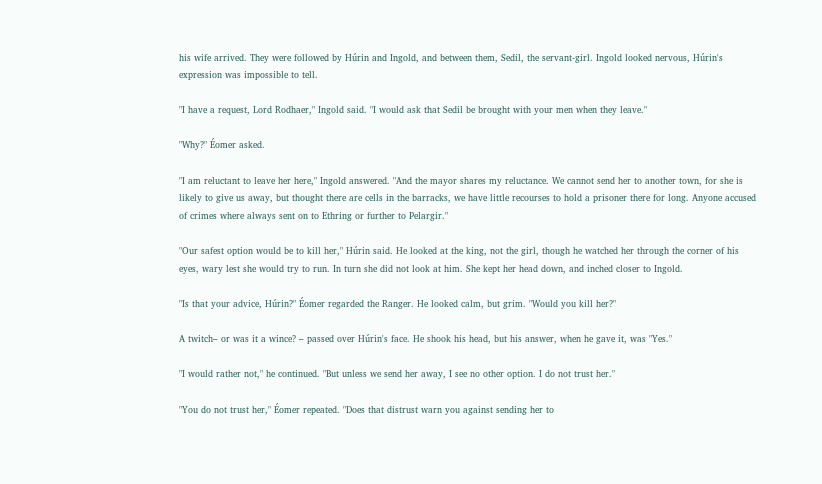his wife arrived. They were followed by Húrin and Ingold, and between them, Sedil, the servant-girl. Ingold looked nervous, Húrin's expression was impossible to tell.

"I have a request, Lord Rodhaer," Ingold said. "I would ask that Sedil be brought with your men when they leave."

"Why?" Éomer asked.

"I am reluctant to leave her here," Ingold answered. "And the mayor shares my reluctance. We cannot send her to another town, for she is likely to give us away, but thought there are cells in the barracks, we have little recourses to hold a prisoner there for long. Anyone accused of crimes where always sent on to Ethring or further to Pelargir."

"Our safest option would be to kill her," Húrin said. He looked at the king, not the girl, though he watched her through the corner of his eyes, wary lest she would try to run. In turn she did not look at him. She kept her head down, and inched closer to Ingold.

"Is that your advice, Húrin?" Éomer regarded the Ranger. He looked calm, but grim. "Would you kill her?"

A twitch– or was it a wince? – passed over Húrin's face. He shook his head, but his answer, when he gave it, was "Yes."

"I would rather not," he continued. "But unless we send her away, I see no other option. I do not trust her."

"You do not trust her," Éomer repeated. "Does that distrust warn you against sending her to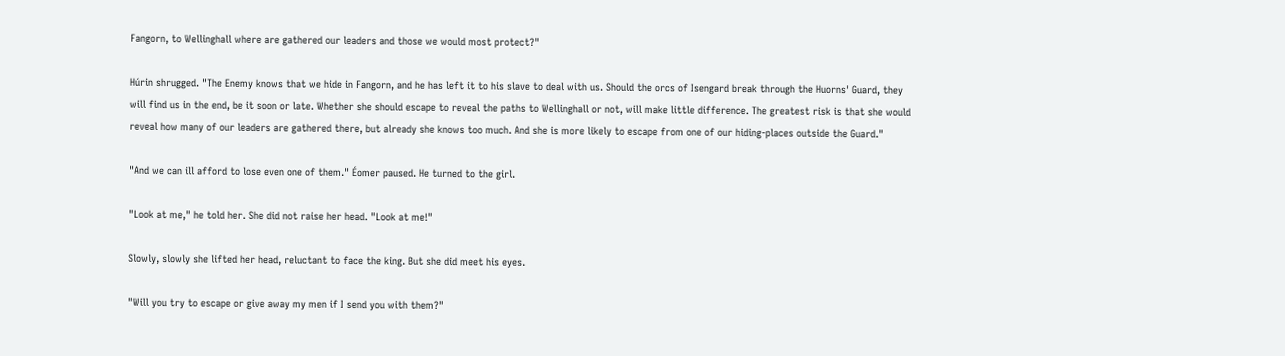Fangorn, to Wellinghall where are gathered our leaders and those we would most protect?"

Húrin shrugged. "The Enemy knows that we hide in Fangorn, and he has left it to his slave to deal with us. Should the orcs of Isengard break through the Huorns' Guard, they will find us in the end, be it soon or late. Whether she should escape to reveal the paths to Wellinghall or not, will make little difference. The greatest risk is that she would reveal how many of our leaders are gathered there, but already she knows too much. And she is more likely to escape from one of our hiding-places outside the Guard."

"And we can ill afford to lose even one of them." Éomer paused. He turned to the girl.

"Look at me," he told her. She did not raise her head. "Look at me!"

Slowly, slowly she lifted her head, reluctant to face the king. But she did meet his eyes.

"Will you try to escape or give away my men if I send you with them?"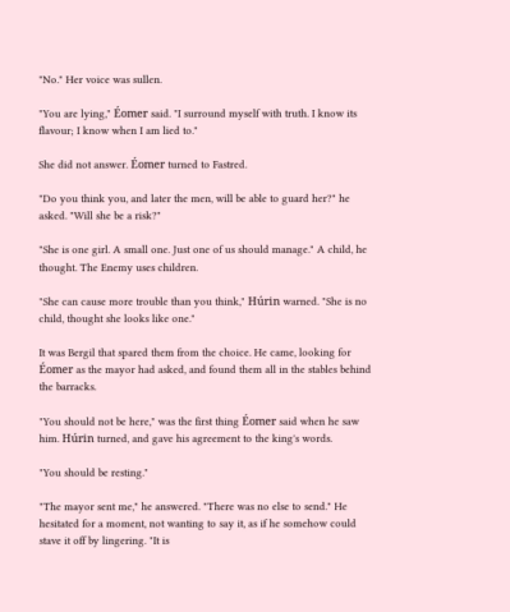"No." Her voice was sullen.

"You are lying," Éomer said. "I surround myself with truth. I know its flavour; I know when I am lied to."

She did not answer. Éomer turned to Fastred.

"Do you think you, and later the men, will be able to guard her?" he asked. "Will she be a risk?"

"She is one girl. A small one. Just one of us should manage." A child, he thought. The Enemy uses children.

"She can cause more trouble than you think," Húrin warned. "She is no child, thought she looks like one."

It was Bergil that spared them from the choice. He came, looking for Éomer as the mayor had asked, and found them all in the stables behind the barracks.

"You should not be here," was the first thing Éomer said when he saw him. Húrin turned, and gave his agreement to the king's words.

"You should be resting."

"The mayor sent me," he answered. "There was no else to send." He hesitated for a moment, not wanting to say it, as if he somehow could stave it off by lingering. "It is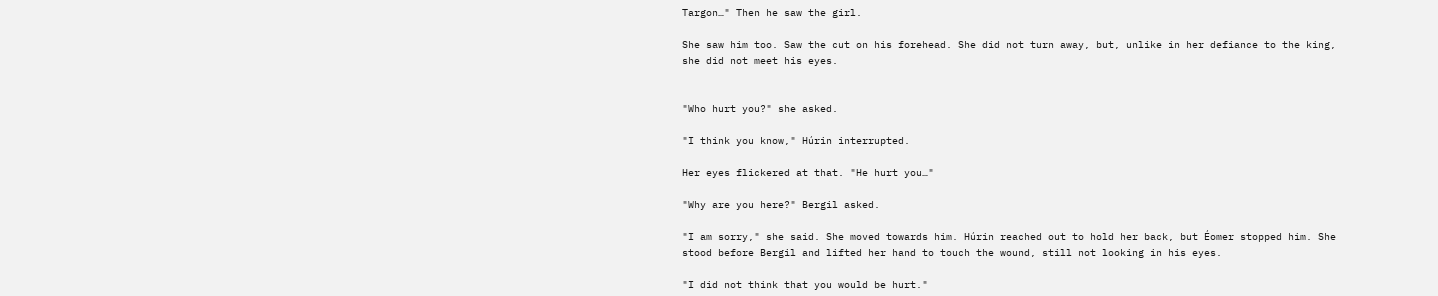Targon…" Then he saw the girl.

She saw him too. Saw the cut on his forehead. She did not turn away, but, unlike in her defiance to the king, she did not meet his eyes.


"Who hurt you?" she asked.

"I think you know," Húrin interrupted.

Her eyes flickered at that. "He hurt you…"

"Why are you here?" Bergil asked.

"I am sorry," she said. She moved towards him. Húrin reached out to hold her back, but Éomer stopped him. She stood before Bergil and lifted her hand to touch the wound, still not looking in his eyes.

"I did not think that you would be hurt."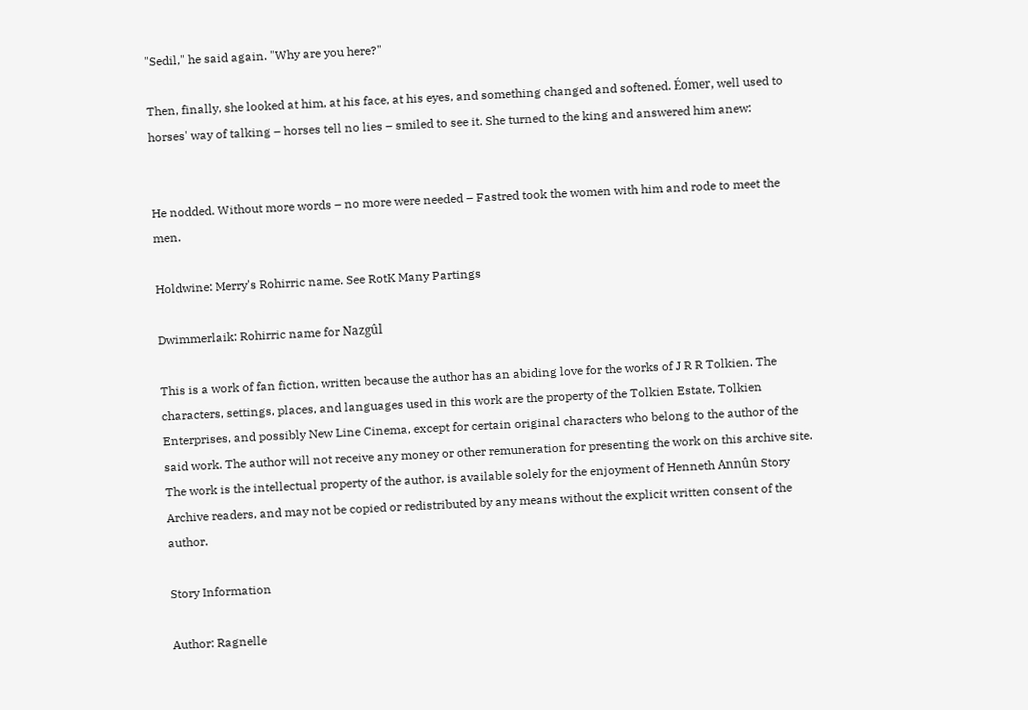"Sedil," he said again. "Why are you here?"

Then, finally, she looked at him, at his face, at his eyes, and something changed and softened. Éomer, well used to horses' way of talking – horses tell no lies – smiled to see it. She turned to the king and answered him anew:


He nodded. Without more words – no more were needed – Fastred took the women with him and rode to meet the men.

Holdwine: Merry's Rohirric name. See RotK Many Partings

Dwimmerlaik: Rohirric name for Nazgûl

This is a work of fan fiction, written because the author has an abiding love for the works of J R R Tolkien. The characters, settings, places, and languages used in this work are the property of the Tolkien Estate, Tolkien Enterprises, and possibly New Line Cinema, except for certain original characters who belong to the author of the said work. The author will not receive any money or other remuneration for presenting the work on this archive site. The work is the intellectual property of the author, is available solely for the enjoyment of Henneth Annûn Story Archive readers, and may not be copied or redistributed by any means without the explicit written consent of the author.

Story Information

Author: Ragnelle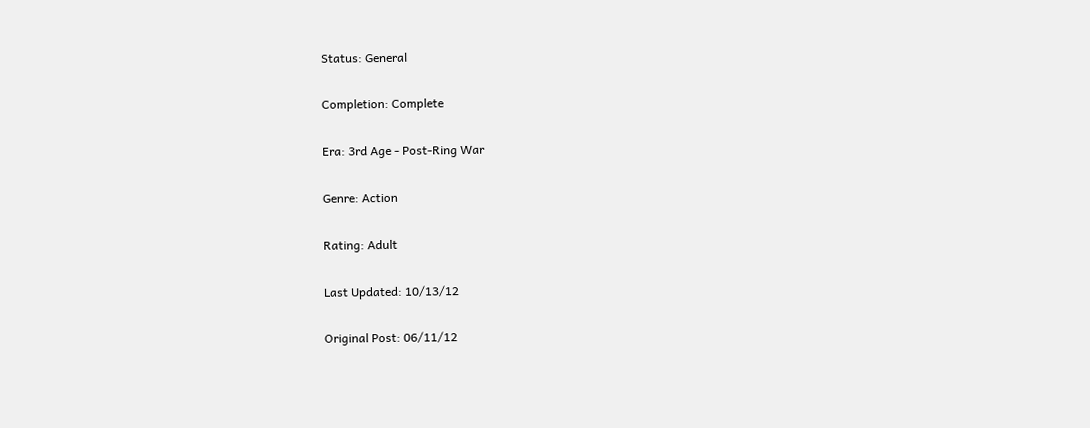Status: General

Completion: Complete

Era: 3rd Age - Post-Ring War

Genre: Action

Rating: Adult

Last Updated: 10/13/12

Original Post: 06/11/12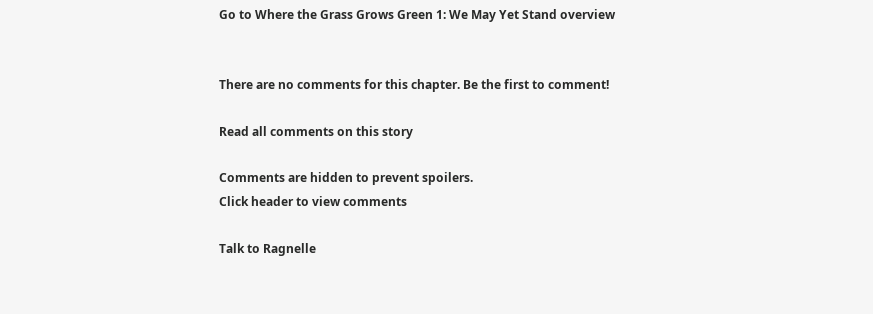Go to Where the Grass Grows Green 1: We May Yet Stand overview


There are no comments for this chapter. Be the first to comment!

Read all comments on this story

Comments are hidden to prevent spoilers.
Click header to view comments

Talk to Ragnelle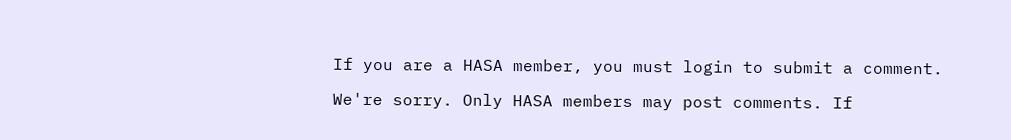If you are a HASA member, you must login to submit a comment.

We're sorry. Only HASA members may post comments. If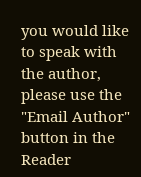you would like to speak with the author, please use the "Email Author" button in the Reader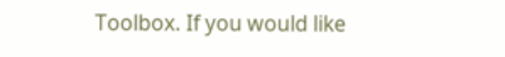Toolbox. If you would like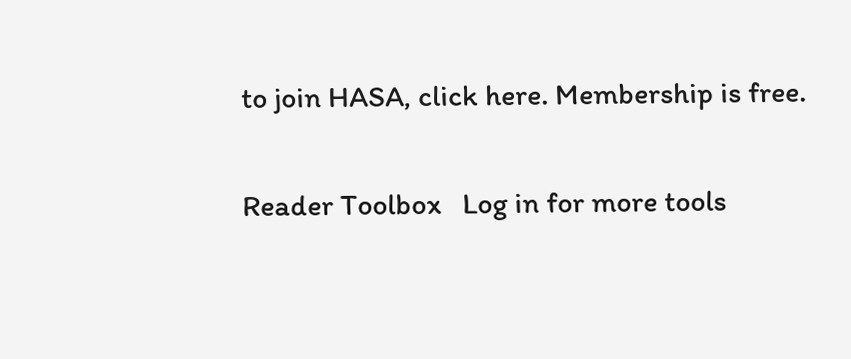to join HASA, click here. Membership is free.

Reader Toolbox   Log in for more tools